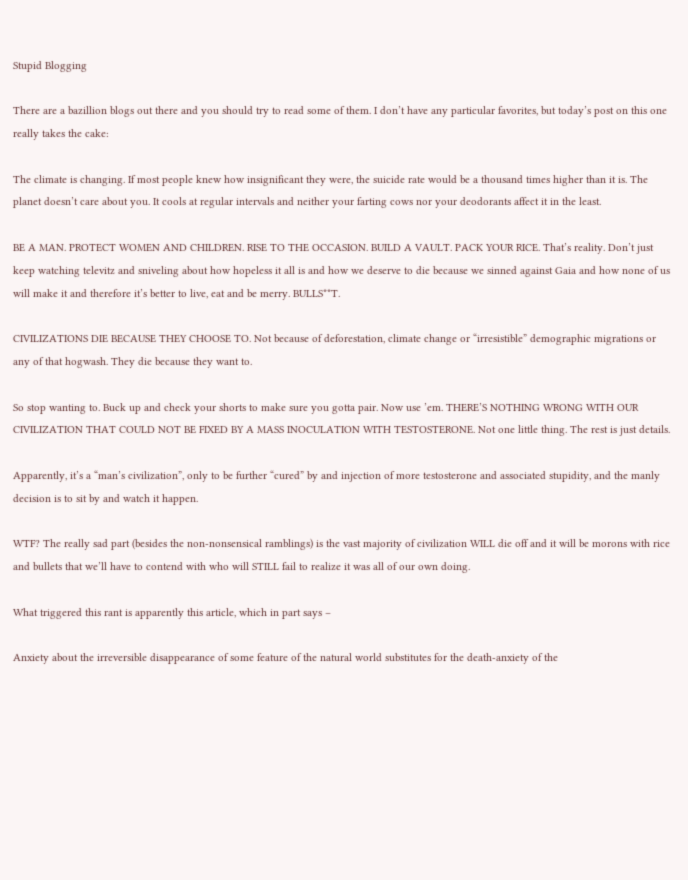Stupid Blogging

There are a bazillion blogs out there and you should try to read some of them. I don’t have any particular favorites, but today’s post on this one really takes the cake:

The climate is changing. If most people knew how insignificant they were, the suicide rate would be a thousand times higher than it is. The planet doesn’t care about you. It cools at regular intervals and neither your farting cows nor your deodorants affect it in the least.

BE A MAN. PROTECT WOMEN AND CHILDREN. RISE TO THE OCCASION. BUILD A VAULT. PACK YOUR RICE. That’s reality. Don’t just keep watching televitz and sniveling about how hopeless it all is and how we deserve to die because we sinned against Gaia and how none of us will make it and therefore it’s better to live, eat and be merry. BULLS**T.

CIVILIZATIONS DIE BECAUSE THEY CHOOSE TO. Not because of deforestation, climate change or “irresistible” demographic migrations or any of that hogwash. They die because they want to.

So stop wanting to. Buck up and check your shorts to make sure you gotta pair. Now use ’em. THERE’S NOTHING WRONG WITH OUR CIVILIZATION THAT COULD NOT BE FIXED BY A MASS INOCULATION WITH TESTOSTERONE. Not one little thing. The rest is just details.

Apparently, it’s a “man’s civilization”, only to be further “cured” by and injection of more testosterone and associated stupidity, and the manly decision is to sit by and watch it happen.

WTF? The really sad part (besides the non-nonsensical ramblings) is the vast majority of civilization WILL die off and it will be morons with rice and bullets that we’ll have to contend with who will STILL fail to realize it was all of our own doing.

What triggered this rant is apparently this article, which in part says –

Anxiety about the irreversible disappearance of some feature of the natural world substitutes for the death-anxiety of the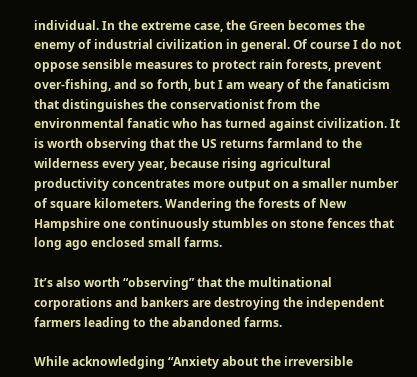individual. In the extreme case, the Green becomes the enemy of industrial civilization in general. Of course I do not oppose sensible measures to protect rain forests, prevent over-fishing, and so forth, but I am weary of the fanaticism that distinguishes the conservationist from the environmental fanatic who has turned against civilization. It is worth observing that the US returns farmland to the wilderness every year, because rising agricultural productivity concentrates more output on a smaller number of square kilometers. Wandering the forests of New Hampshire one continuously stumbles on stone fences that long ago enclosed small farms.

It’s also worth “observing” that the multinational corporations and bankers are destroying the independent farmers leading to the abandoned farms.

While acknowledging “Anxiety about the irreversible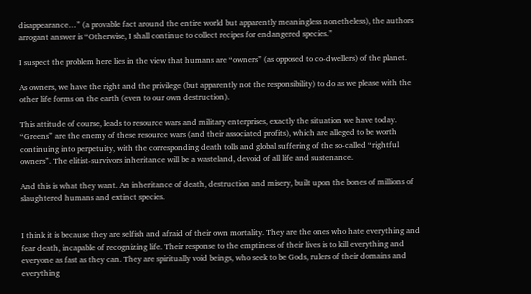disappearance…” (a provable fact around the entire world but apparently meaningless nonetheless), the authors arrogant answer is “Otherwise, I shall continue to collect recipes for endangered species.”

I suspect the problem here lies in the view that humans are “owners” (as opposed to co-dwellers) of the planet.

As owners, we have the right and the privilege (but apparently not the responsibility) to do as we please with the other life forms on the earth (even to our own destruction).

This attitude of course, leads to resource wars and military enterprises, exactly the situation we have today. “Greens” are the enemy of these resource wars (and their associated profits), which are alleged to be worth continuing into perpetuity, with the corresponding death tolls and global suffering of the so-called “rightful owners”. The elitist-survivors inheritance will be a wasteland, devoid of all life and sustenance.

And this is what they want. An inheritance of death, destruction and misery, built upon the bones of millions of slaughtered humans and extinct species.


I think it is because they are selfish and afraid of their own mortality. They are the ones who hate everything and fear death, incapable of recognizing life. Their response to the emptiness of their lives is to kill everything and everyone as fast as they can. They are spiritually void beings, who seek to be Gods, rulers of their domains and everything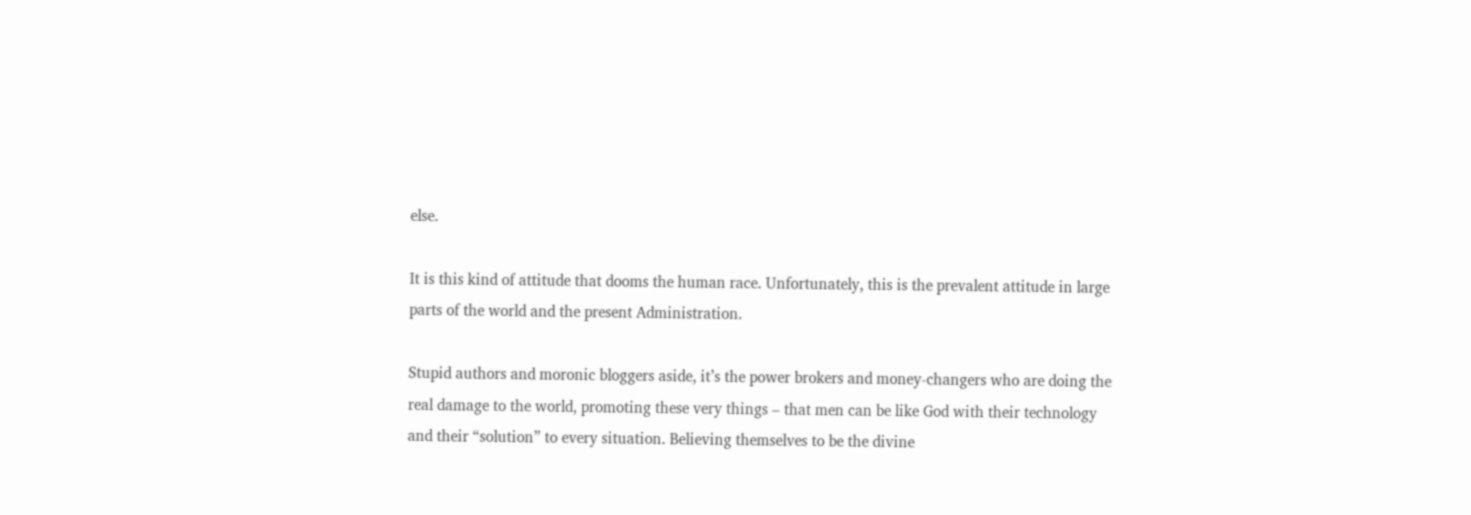else.

It is this kind of attitude that dooms the human race. Unfortunately, this is the prevalent attitude in large parts of the world and the present Administration.

Stupid authors and moronic bloggers aside, it’s the power brokers and money-changers who are doing the real damage to the world, promoting these very things – that men can be like God with their technology and their “solution” to every situation. Believing themselves to be the divine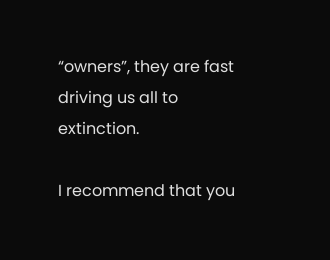“owners”, they are fast driving us all to extinction.

I recommend that you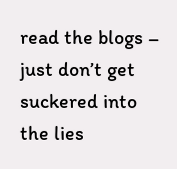read the blogs – just don’t get suckered into the lies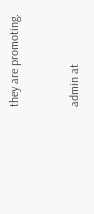they are promoting.


admin at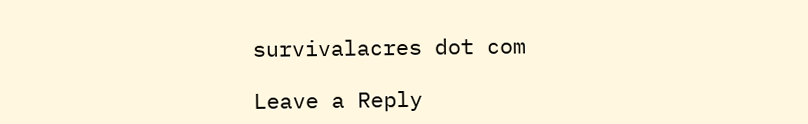survivalacres dot com

Leave a Reply